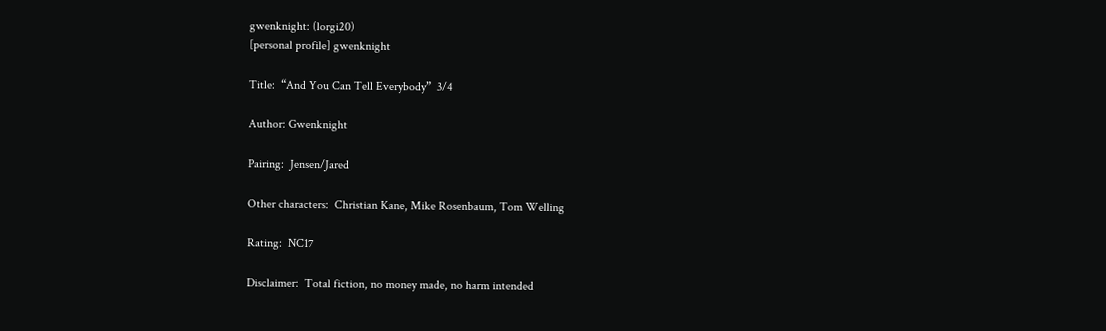gwenknight: (lorgi20)
[personal profile] gwenknight

Title:  “And You Can Tell Everybody”  3/4

Author: Gwenknight

Pairing:  Jensen/Jared

Other characters:  Christian Kane, Mike Rosenbaum, Tom Welling

Rating:  NC17

Disclaimer:  Total fiction, no money made, no harm intended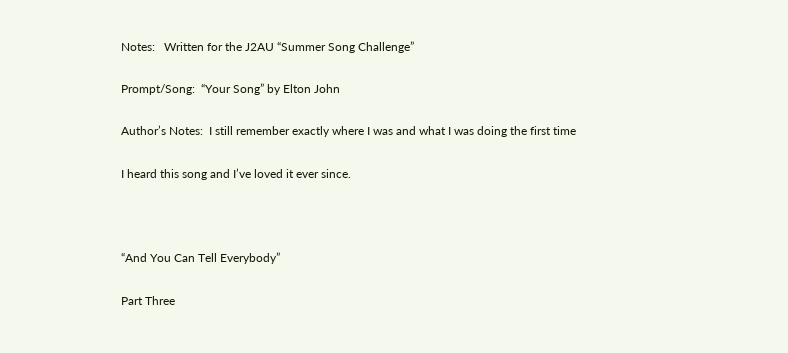Notes:   Written for the J2AU “Summer Song Challenge”

Prompt/Song:  “Your Song” by Elton John

Author’s Notes:  I still remember exactly where I was and what I was doing the first time

I heard this song and I’ve loved it ever since.



“And You Can Tell Everybody”

Part Three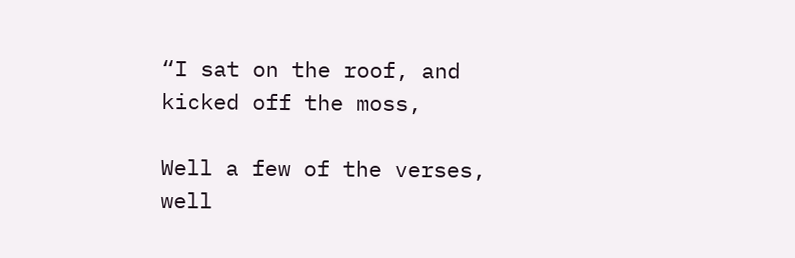“I sat on the roof, and kicked off the moss,

Well a few of the verses, well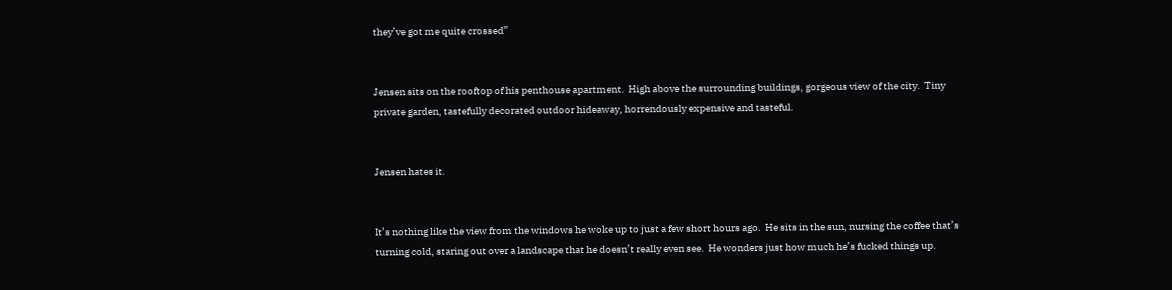they’ve got me quite crossed”


Jensen sits on the rooftop of his penthouse apartment.  High above the surrounding buildings, gorgeous view of the city.  Tiny private garden, tastefully decorated outdoor hideaway, horrendously expensive and tasteful.


Jensen hates it.


It’s nothing like the view from the windows he woke up to just a few short hours ago.  He sits in the sun, nursing the coffee that’s turning cold, staring out over a landscape that he doesn’t really even see.  He wonders just how much he’s fucked things up.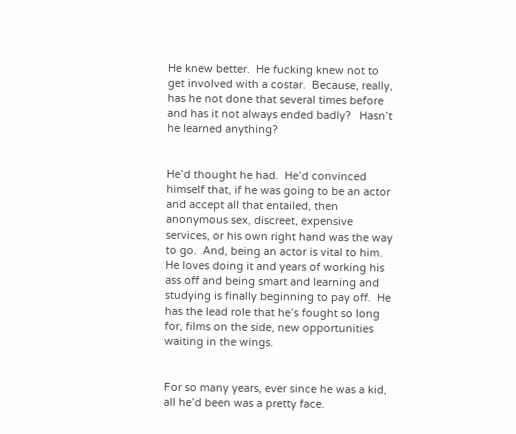He knew better.  He fucking knew not to get involved with a costar.  Because, really, has he not done that several times before and has it not always ended badly?   Hasn’t he learned anything?


He’d thought he had.  He’d convinced himself that, if he was going to be an actor and accept all that entailed, then anonymous sex, discreet, expensive services, or his own right hand was the way to go.  And, being an actor is vital to him.  He loves doing it and years of working his ass off and being smart and learning and studying is finally beginning to pay off.  He has the lead role that he’s fought so long for, films on the side, new opportunities waiting in the wings.


For so many years, ever since he was a kid, all he’d been was a pretty face.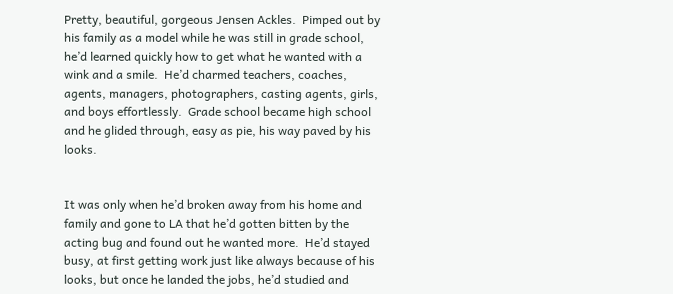Pretty, beautiful, gorgeous Jensen Ackles.  Pimped out by his family as a model while he was still in grade school, he’d learned quickly how to get what he wanted with a wink and a smile.  He’d charmed teachers, coaches, agents, managers, photographers, casting agents, girls, and boys effortlessly.  Grade school became high school and he glided through, easy as pie, his way paved by his looks.


It was only when he’d broken away from his home and family and gone to LA that he’d gotten bitten by the acting bug and found out he wanted more.  He’d stayed busy, at first getting work just like always because of his looks, but once he landed the jobs, he’d studied and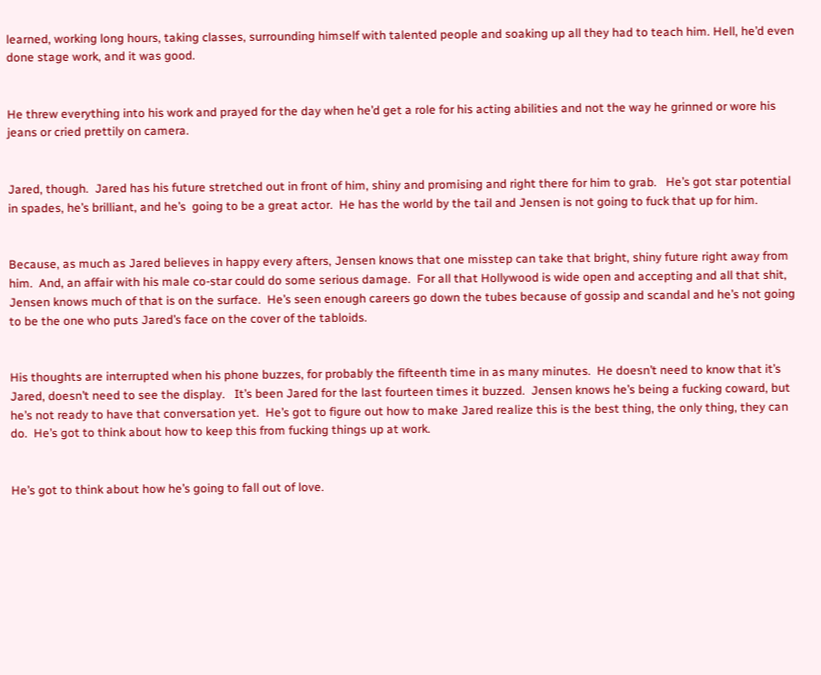learned, working long hours, taking classes, surrounding himself with talented people and soaking up all they had to teach him. Hell, he’d even done stage work, and it was good.


He threw everything into his work and prayed for the day when he’d get a role for his acting abilities and not the way he grinned or wore his jeans or cried prettily on camera.


Jared, though.  Jared has his future stretched out in front of him, shiny and promising and right there for him to grab.   He’s got star potential in spades, he’s brilliant, and he’s  going to be a great actor.  He has the world by the tail and Jensen is not going to fuck that up for him.


Because, as much as Jared believes in happy every afters, Jensen knows that one misstep can take that bright, shiny future right away from him.  And, an affair with his male co-star could do some serious damage.  For all that Hollywood is wide open and accepting and all that shit, Jensen knows much of that is on the surface.  He’s seen enough careers go down the tubes because of gossip and scandal and he’s not going to be the one who puts Jared’s face on the cover of the tabloids.


His thoughts are interrupted when his phone buzzes, for probably the fifteenth time in as many minutes.  He doesn’t need to know that it’s Jared, doesn’t need to see the display.   It’s been Jared for the last fourteen times it buzzed.  Jensen knows he’s being a fucking coward, but he’s not ready to have that conversation yet.  He’s got to figure out how to make Jared realize this is the best thing, the only thing, they can do.  He’s got to think about how to keep this from fucking things up at work.


He’s got to think about how he’s going to fall out of love.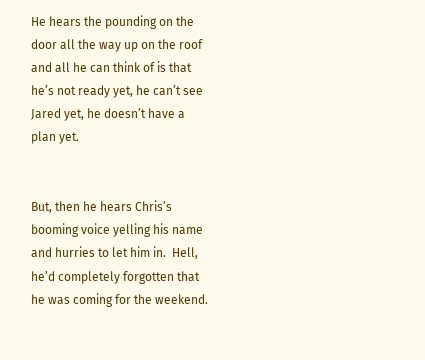He hears the pounding on the door all the way up on the roof and all he can think of is that he’s not ready yet, he can’t see Jared yet, he doesn’t have a plan yet.


But, then he hears Chris’s booming voice yelling his name and hurries to let him in.  Hell, he’d completely forgotten that he was coming for the weekend.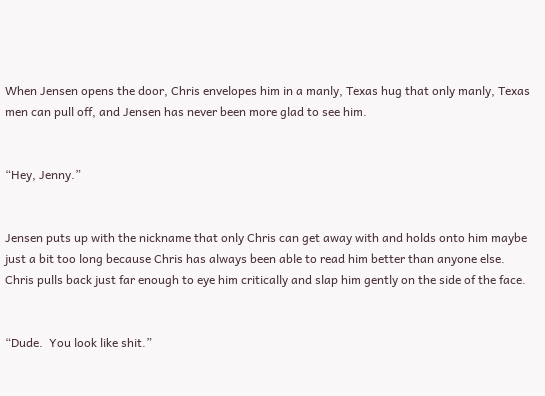When Jensen opens the door, Chris envelopes him in a manly, Texas hug that only manly, Texas men can pull off, and Jensen has never been more glad to see him.


“Hey, Jenny.”


Jensen puts up with the nickname that only Chris can get away with and holds onto him maybe just a bit too long because Chris has always been able to read him better than anyone else.  Chris pulls back just far enough to eye him critically and slap him gently on the side of the face.


“Dude.  You look like shit.”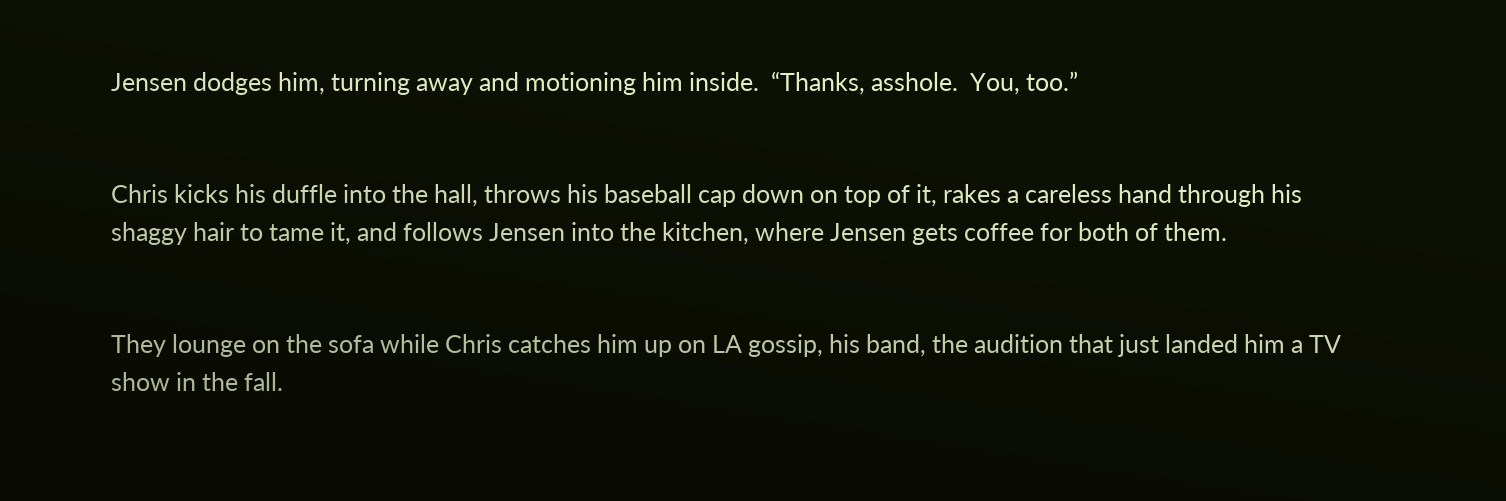Jensen dodges him, turning away and motioning him inside.  “Thanks, asshole.  You, too.”


Chris kicks his duffle into the hall, throws his baseball cap down on top of it, rakes a careless hand through his shaggy hair to tame it, and follows Jensen into the kitchen, where Jensen gets coffee for both of them.


They lounge on the sofa while Chris catches him up on LA gossip, his band, the audition that just landed him a TV show in the fall.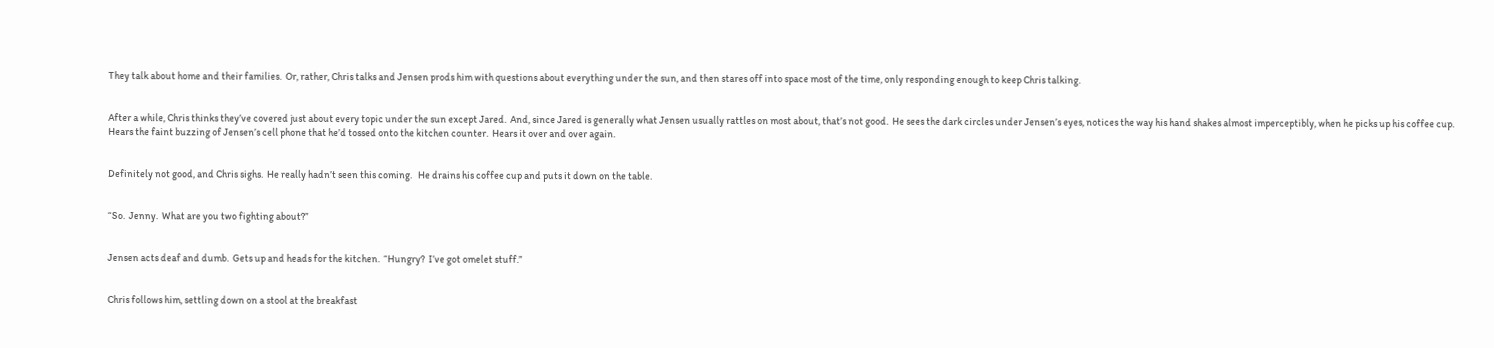They talk about home and their families.  Or, rather, Chris talks and Jensen prods him with questions about everything under the sun, and then stares off into space most of the time, only responding enough to keep Chris talking.


After a while, Chris thinks they’ve covered just about every topic under the sun except Jared.  And, since Jared is generally what Jensen usually rattles on most about, that’s not good.  He sees the dark circles under Jensen’s eyes, notices the way his hand shakes almost imperceptibly, when he picks up his coffee cup.  Hears the faint buzzing of Jensen’s cell phone that he’d tossed onto the kitchen counter.  Hears it over and over again.


Definitely not good, and Chris sighs.  He really hadn’t seen this coming.   He drains his coffee cup and puts it down on the table.


“So.  Jenny.  What are you two fighting about?”


Jensen acts deaf and dumb.  Gets up and heads for the kitchen.  “Hungry?  I’ve got omelet stuff.”


Chris follows him, settling down on a stool at the breakfast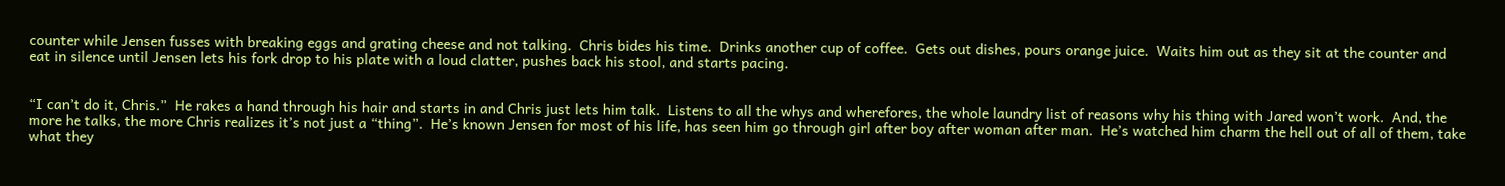counter while Jensen fusses with breaking eggs and grating cheese and not talking.  Chris bides his time.  Drinks another cup of coffee.  Gets out dishes, pours orange juice.  Waits him out as they sit at the counter and eat in silence until Jensen lets his fork drop to his plate with a loud clatter, pushes back his stool, and starts pacing.


“I can’t do it, Chris.”  He rakes a hand through his hair and starts in and Chris just lets him talk.  Listens to all the whys and wherefores, the whole laundry list of reasons why his thing with Jared won’t work.  And, the more he talks, the more Chris realizes it’s not just a “thing”.  He’s known Jensen for most of his life, has seen him go through girl after boy after woman after man.  He’s watched him charm the hell out of all of them, take what they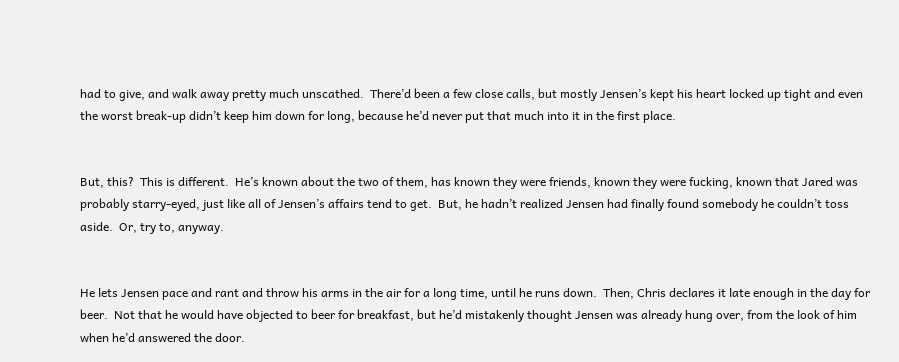had to give, and walk away pretty much unscathed.  There’d been a few close calls, but mostly Jensen’s kept his heart locked up tight and even the worst break-up didn’t keep him down for long, because he’d never put that much into it in the first place.


But, this?  This is different.  He’s known about the two of them, has known they were friends, known they were fucking, known that Jared was probably starry-eyed, just like all of Jensen’s affairs tend to get.  But, he hadn’t realized Jensen had finally found somebody he couldn’t toss aside.  Or, try to, anyway.


He lets Jensen pace and rant and throw his arms in the air for a long time, until he runs down.  Then, Chris declares it late enough in the day for beer.  Not that he would have objected to beer for breakfast, but he’d mistakenly thought Jensen was already hung over, from the look of him when he’d answered the door.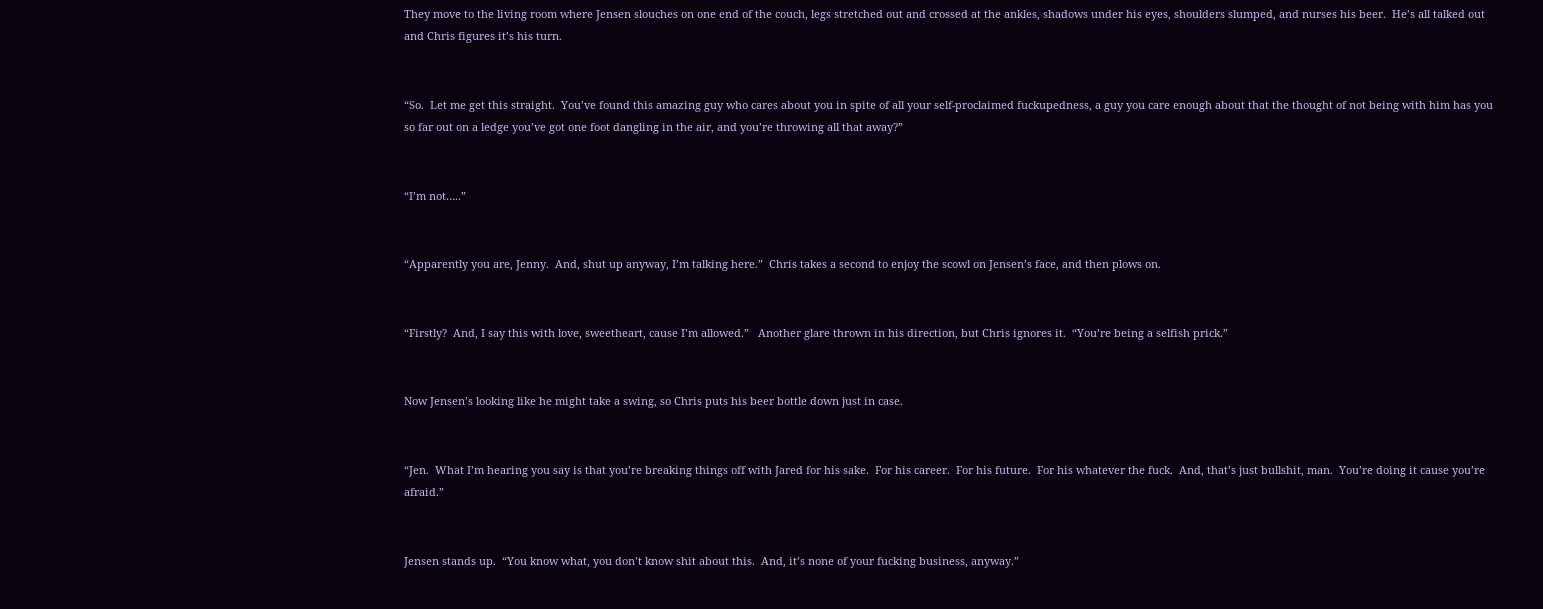They move to the living room where Jensen slouches on one end of the couch, legs stretched out and crossed at the ankles, shadows under his eyes, shoulders slumped, and nurses his beer.  He’s all talked out and Chris figures it’s his turn.


“So.  Let me get this straight.  You’ve found this amazing guy who cares about you in spite of all your self-proclaimed fuckupedness, a guy you care enough about that the thought of not being with him has you so far out on a ledge you’ve got one foot dangling in the air, and you’re throwing all that away?”


“I’m not…..”


“Apparently you are, Jenny.  And, shut up anyway, I’m talking here.”  Chris takes a second to enjoy the scowl on Jensen’s face, and then plows on.


“Firstly?  And, I say this with love, sweetheart, cause I’m allowed.”   Another glare thrown in his direction, but Chris ignores it.  “You’re being a selfish prick.”


Now Jensen’s looking like he might take a swing, so Chris puts his beer bottle down just in case.


“Jen.  What I’m hearing you say is that you’re breaking things off with Jared for his sake.  For his career.  For his future.  For his whatever the fuck.  And, that’s just bullshit, man.  You’re doing it cause you’re afraid.”


Jensen stands up.  “You know what, you don’t know shit about this.  And, it’s none of your fucking business, anyway.”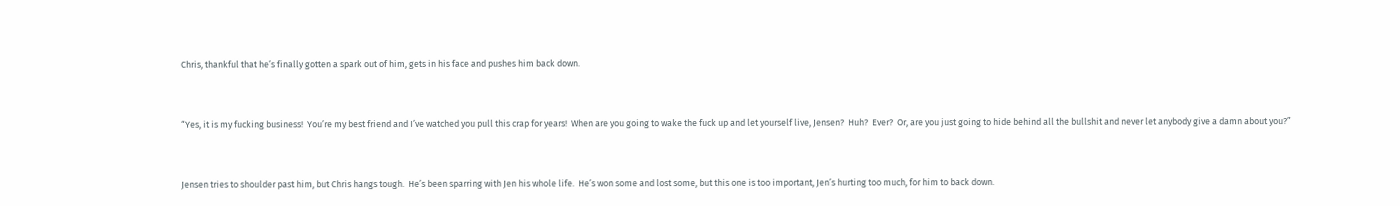Chris, thankful that he’s finally gotten a spark out of him, gets in his face and pushes him back down.


“Yes, it is my fucking business!  You’re my best friend and I’ve watched you pull this crap for years!  When are you going to wake the fuck up and let yourself live, Jensen?  Huh?  Ever?  Or, are you just going to hide behind all the bullshit and never let anybody give a damn about you?”


Jensen tries to shoulder past him, but Chris hangs tough.  He’s been sparring with Jen his whole life.  He’s won some and lost some, but this one is too important, Jen’s hurting too much, for him to back down.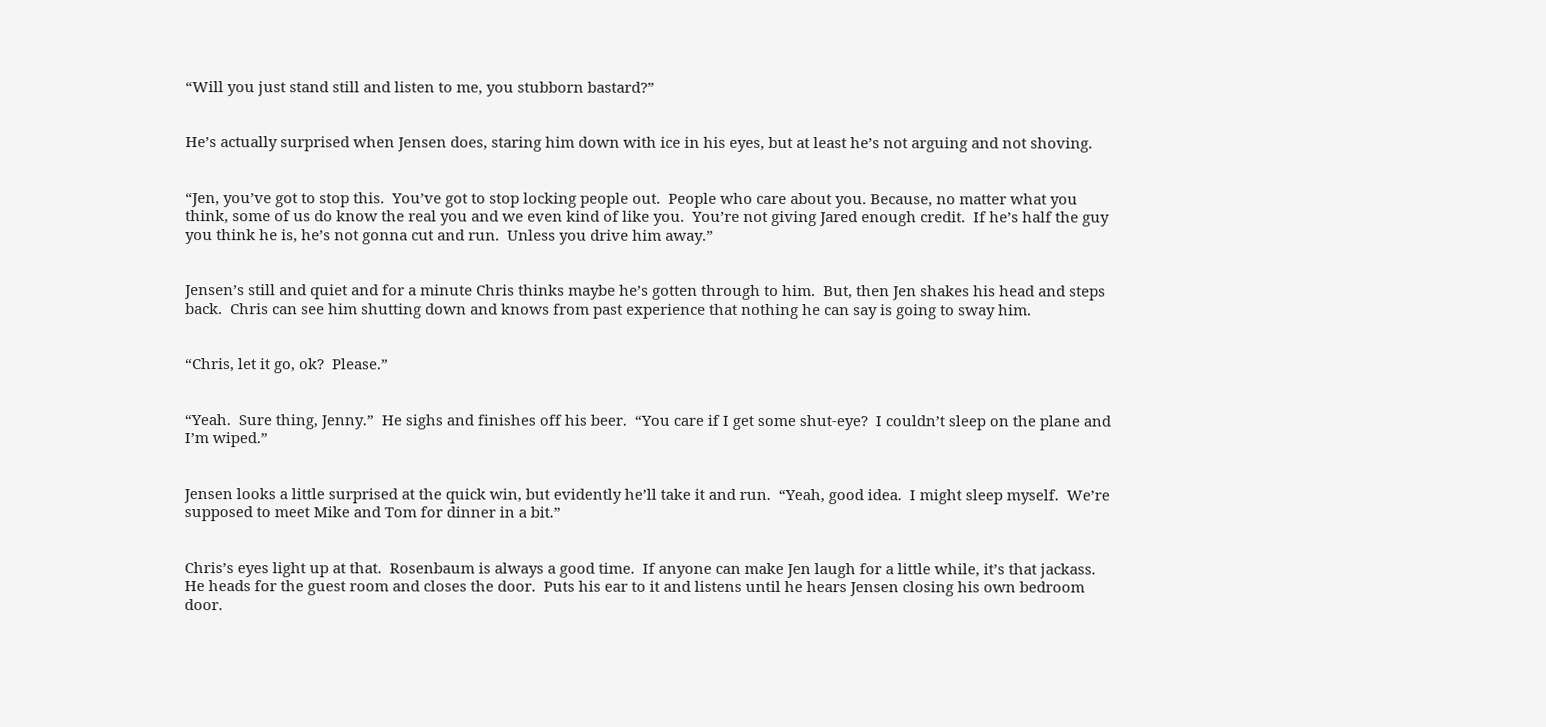“Will you just stand still and listen to me, you stubborn bastard?”


He’s actually surprised when Jensen does, staring him down with ice in his eyes, but at least he’s not arguing and not shoving.


“Jen, you’ve got to stop this.  You’ve got to stop locking people out.  People who care about you. Because, no matter what you think, some of us do know the real you and we even kind of like you.  You’re not giving Jared enough credit.  If he’s half the guy you think he is, he’s not gonna cut and run.  Unless you drive him away.”


Jensen’s still and quiet and for a minute Chris thinks maybe he’s gotten through to him.  But, then Jen shakes his head and steps back.  Chris can see him shutting down and knows from past experience that nothing he can say is going to sway him.


“Chris, let it go, ok?  Please.”


“Yeah.  Sure thing, Jenny.”  He sighs and finishes off his beer.  “You care if I get some shut-eye?  I couldn’t sleep on the plane and I’m wiped.”


Jensen looks a little surprised at the quick win, but evidently he’ll take it and run.  “Yeah, good idea.  I might sleep myself.  We’re supposed to meet Mike and Tom for dinner in a bit.”


Chris’s eyes light up at that.  Rosenbaum is always a good time.  If anyone can make Jen laugh for a little while, it’s that jackass.  He heads for the guest room and closes the door.  Puts his ear to it and listens until he hears Jensen closing his own bedroom door.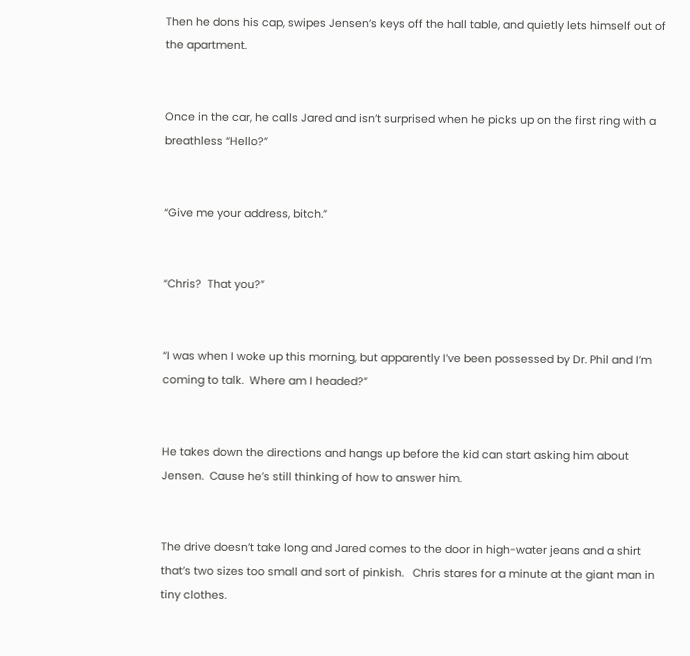Then he dons his cap, swipes Jensen’s keys off the hall table, and quietly lets himself out of the apartment.


Once in the car, he calls Jared and isn’t surprised when he picks up on the first ring with a breathless “Hello?”


“Give me your address, bitch.”


“Chris?  That you?”


“I was when I woke up this morning, but apparently I’ve been possessed by Dr. Phil and I’m coming to talk.  Where am I headed?”


He takes down the directions and hangs up before the kid can start asking him about Jensen.  Cause he’s still thinking of how to answer him.


The drive doesn’t take long and Jared comes to the door in high-water jeans and a shirt that’s two sizes too small and sort of pinkish.   Chris stares for a minute at the giant man in tiny clothes.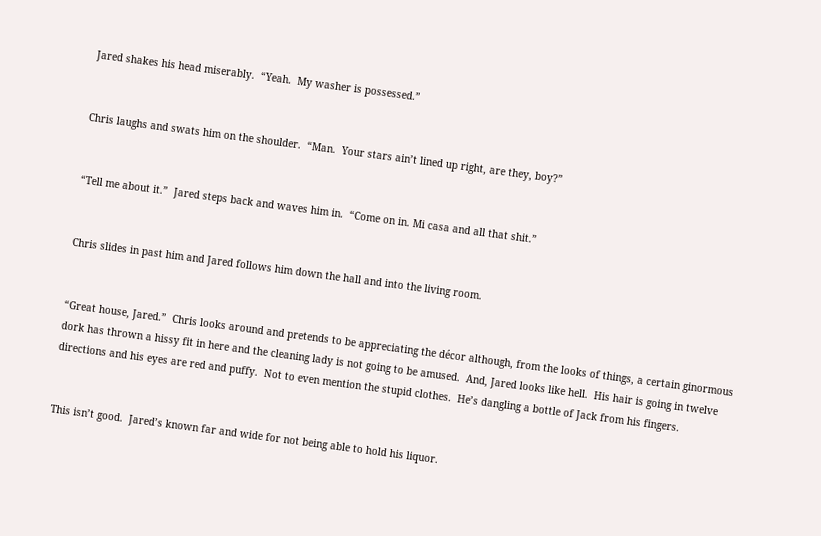Jared shakes his head miserably.  “Yeah.  My washer is possessed.”


Chris laughs and swats him on the shoulder.  “Man.  Your stars ain’t lined up right, are they, boy?”


“Tell me about it.”  Jared steps back and waves him in.  “Come on in. Mi casa and all that shit.”


Chris slides in past him and Jared follows him down the hall and into the living room.


“Great house, Jared.”  Chris looks around and pretends to be appreciating the décor although, from the looks of things, a certain ginormous dork has thrown a hissy fit in here and the cleaning lady is not going to be amused.  And, Jared looks like hell.  His hair is going in twelve directions and his eyes are red and puffy.  Not to even mention the stupid clothes.  He’s dangling a bottle of Jack from his fingers.


This isn’t good.  Jared’s known far and wide for not being able to hold his liquor.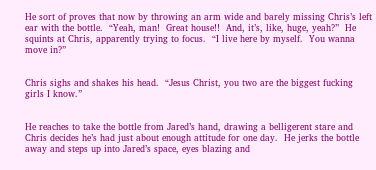He sort of proves that now by throwing an arm wide and barely missing Chris’s left ear with the bottle.  “Yeah, man!  Great house!!  And, it’s, like, huge, yeah?”  He squints at Chris, apparently trying to focus.  “I live here by myself.  You wanna move in?”


Chris sighs and shakes his head.  “Jesus Christ, you two are the biggest fucking girls I know.”


He reaches to take the bottle from Jared’s hand, drawing a belligerent stare and Chris decides he’s had just about enough attitude for one day.  He jerks the bottle away and steps up into Jared’s space, eyes blazing and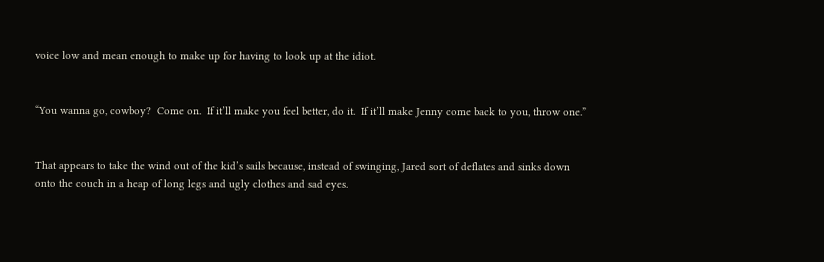voice low and mean enough to make up for having to look up at the idiot.


“You wanna go, cowboy?  Come on.  If it’ll make you feel better, do it.  If it’ll make Jenny come back to you, throw one.”


That appears to take the wind out of the kid’s sails because, instead of swinging, Jared sort of deflates and sinks down onto the couch in a heap of long legs and ugly clothes and sad eyes.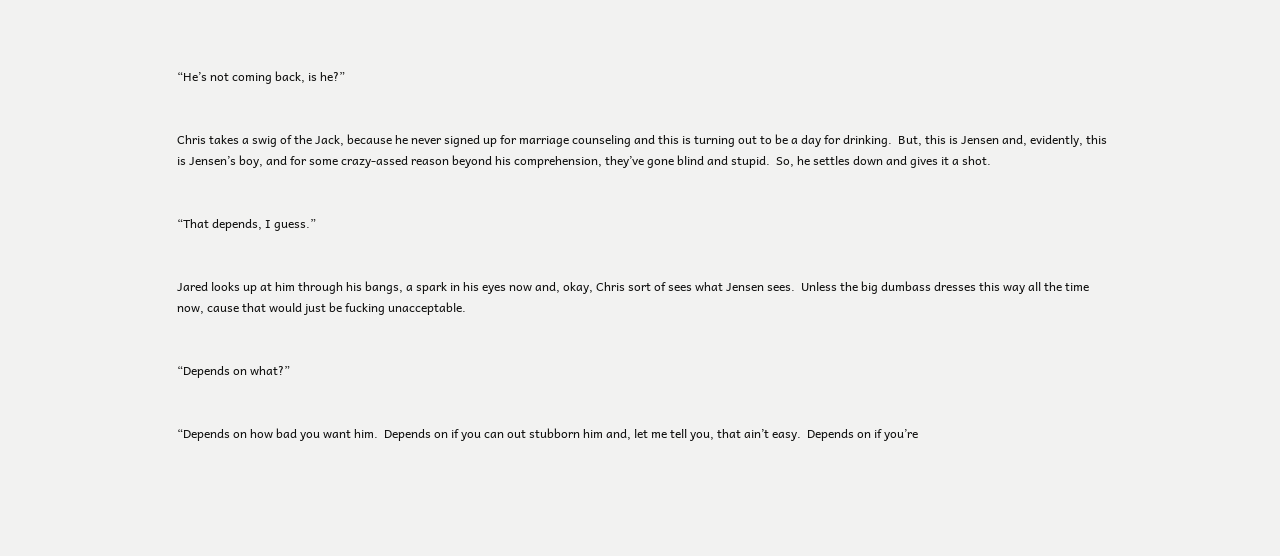“He’s not coming back, is he?”


Chris takes a swig of the Jack, because he never signed up for marriage counseling and this is turning out to be a day for drinking.  But, this is Jensen and, evidently, this is Jensen’s boy, and for some crazy-assed reason beyond his comprehension, they’ve gone blind and stupid.  So, he settles down and gives it a shot.


“That depends, I guess.”


Jared looks up at him through his bangs, a spark in his eyes now and, okay, Chris sort of sees what Jensen sees.  Unless the big dumbass dresses this way all the time now, cause that would just be fucking unacceptable.


“Depends on what?”


“Depends on how bad you want him.  Depends on if you can out stubborn him and, let me tell you, that ain’t easy.  Depends on if you’re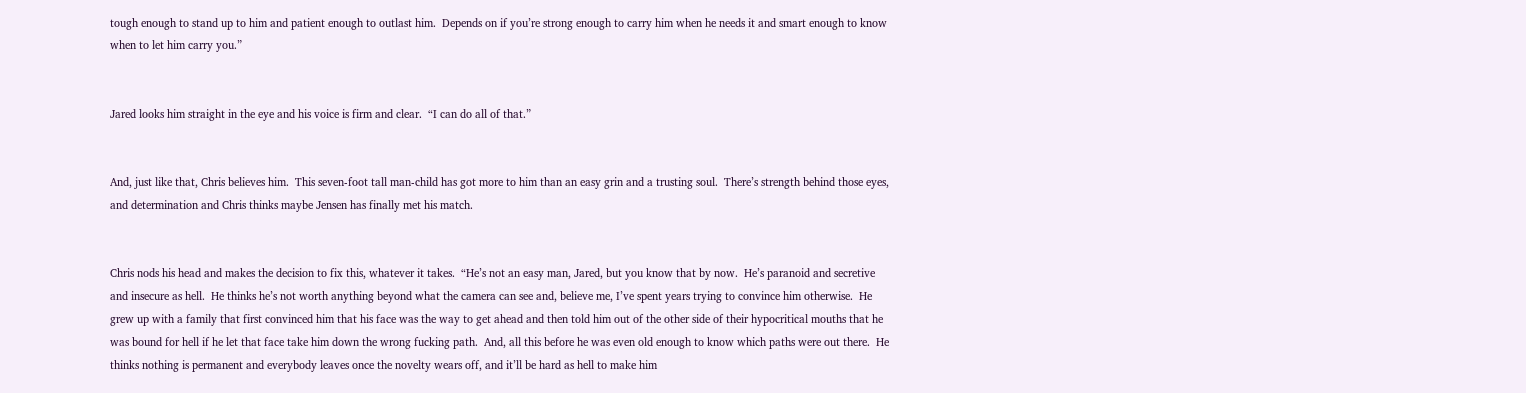tough enough to stand up to him and patient enough to outlast him.  Depends on if you’re strong enough to carry him when he needs it and smart enough to know when to let him carry you.”


Jared looks him straight in the eye and his voice is firm and clear.  “I can do all of that.”


And, just like that, Chris believes him.  This seven-foot tall man-child has got more to him than an easy grin and a trusting soul.  There’s strength behind those eyes, and determination and Chris thinks maybe Jensen has finally met his match.


Chris nods his head and makes the decision to fix this, whatever it takes.  “He’s not an easy man, Jared, but you know that by now.  He’s paranoid and secretive and insecure as hell.  He thinks he’s not worth anything beyond what the camera can see and, believe me, I’ve spent years trying to convince him otherwise.  He grew up with a family that first convinced him that his face was the way to get ahead and then told him out of the other side of their hypocritical mouths that he was bound for hell if he let that face take him down the wrong fucking path.  And, all this before he was even old enough to know which paths were out there.  He thinks nothing is permanent and everybody leaves once the novelty wears off, and it’ll be hard as hell to make him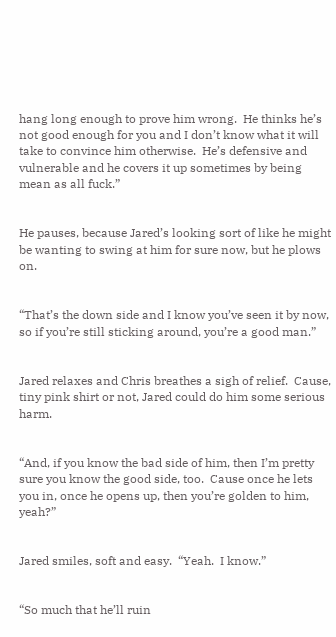hang long enough to prove him wrong.  He thinks he’s not good enough for you and I don’t know what it will take to convince him otherwise.  He’s defensive and vulnerable and he covers it up sometimes by being mean as all fuck.”


He pauses, because Jared’s looking sort of like he might be wanting to swing at him for sure now, but he plows on.


“That’s the down side and I know you’ve seen it by now, so if you’re still sticking around, you’re a good man.”


Jared relaxes and Chris breathes a sigh of relief.  Cause, tiny pink shirt or not, Jared could do him some serious harm.


“And, if you know the bad side of him, then I’m pretty sure you know the good side, too.  Cause once he lets you in, once he opens up, then you’re golden to him, yeah?”


Jared smiles, soft and easy.  “Yeah.  I know.”


“So much that he’ll ruin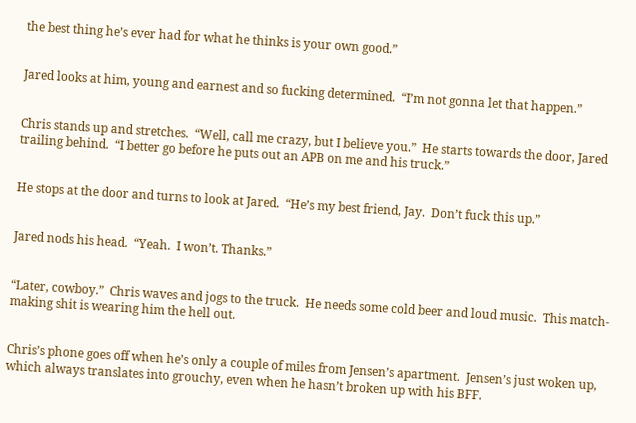the best thing he’s ever had for what he thinks is your own good.”


Jared looks at him, young and earnest and so fucking determined.  “I’m not gonna let that happen.”


Chris stands up and stretches.  “Well, call me crazy, but I believe you.”  He starts towards the door, Jared trailing behind.  “I better go before he puts out an APB on me and his truck.”


He stops at the door and turns to look at Jared.  “He’s my best friend, Jay.  Don’t fuck this up.”


Jared nods his head.  “Yeah.  I won’t. Thanks.”


“Later, cowboy.”  Chris waves and jogs to the truck.  He needs some cold beer and loud music.  This match-making shit is wearing him the hell out.


Chris’s phone goes off when he’s only a couple of miles from Jensen’s apartment.  Jensen’s just woken up, which always translates into grouchy, even when he hasn’t broken up with his BFF.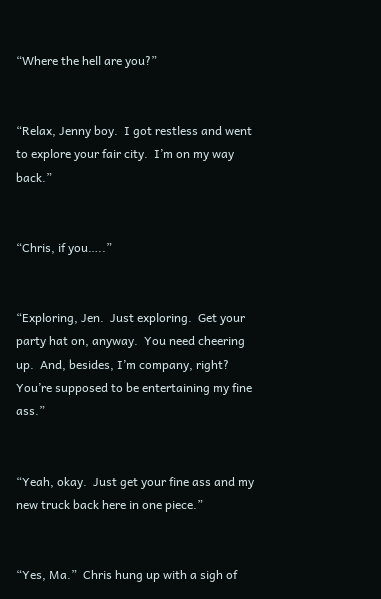“Where the hell are you?”


“Relax, Jenny boy.  I got restless and went to explore your fair city.  I’m on my way back.”


“Chris, if you…..”


“Exploring, Jen.  Just exploring.  Get your party hat on, anyway.  You need cheering up.  And, besides, I’m company, right?  You’re supposed to be entertaining my fine ass.”


“Yeah, okay.  Just get your fine ass and my new truck back here in one piece.”


“Yes, Ma.”  Chris hung up with a sigh of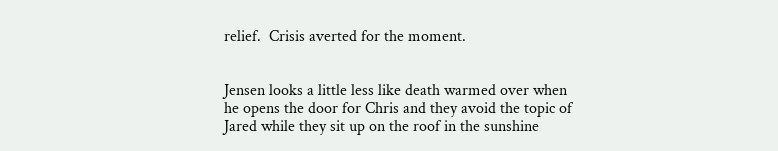relief.  Crisis averted for the moment.


Jensen looks a little less like death warmed over when he opens the door for Chris and they avoid the topic of Jared while they sit up on the roof in the sunshine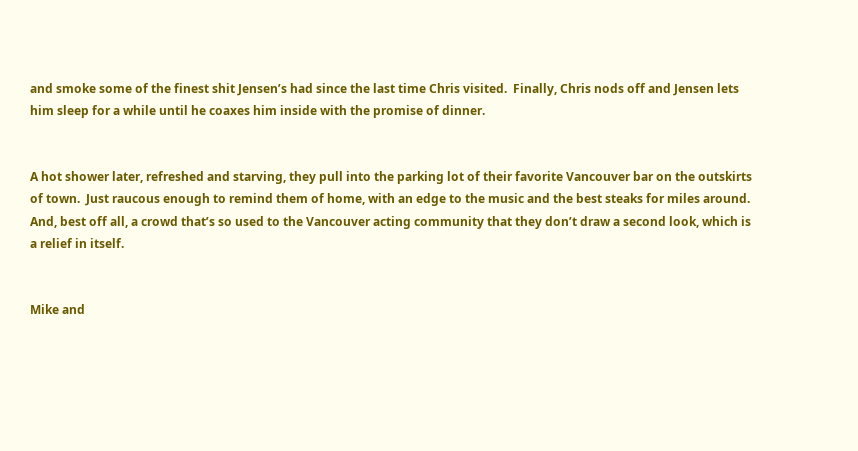and smoke some of the finest shit Jensen’s had since the last time Chris visited.  Finally, Chris nods off and Jensen lets him sleep for a while until he coaxes him inside with the promise of dinner.


A hot shower later, refreshed and starving, they pull into the parking lot of their favorite Vancouver bar on the outskirts of town.  Just raucous enough to remind them of home, with an edge to the music and the best steaks for miles around.  And, best off all, a crowd that’s so used to the Vancouver acting community that they don’t draw a second look, which is a relief in itself.


Mike and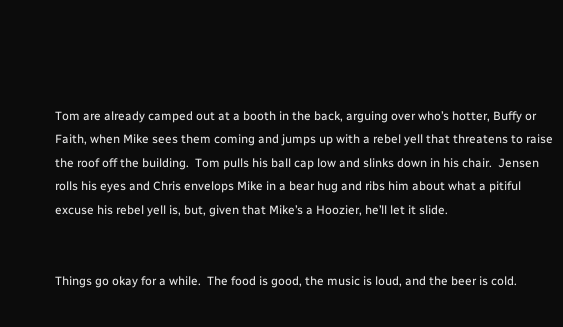Tom are already camped out at a booth in the back, arguing over who’s hotter, Buffy or Faith, when Mike sees them coming and jumps up with a rebel yell that threatens to raise the roof off the building.  Tom pulls his ball cap low and slinks down in his chair.  Jensen rolls his eyes and Chris envelops Mike in a bear hug and ribs him about what a pitiful excuse his rebel yell is, but, given that Mike’s a Hoozier, he’ll let it slide.


Things go okay for a while.  The food is good, the music is loud, and the beer is cold.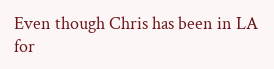Even though Chris has been in LA for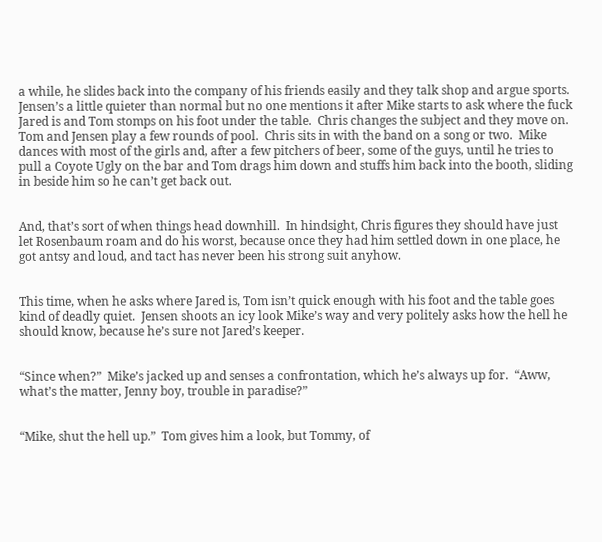a while, he slides back into the company of his friends easily and they talk shop and argue sports.  Jensen’s a little quieter than normal but no one mentions it after Mike starts to ask where the fuck Jared is and Tom stomps on his foot under the table.  Chris changes the subject and they move on.  Tom and Jensen play a few rounds of pool.  Chris sits in with the band on a song or two.  Mike dances with most of the girls and, after a few pitchers of beer, some of the guys, until he tries to pull a Coyote Ugly on the bar and Tom drags him down and stuffs him back into the booth, sliding in beside him so he can’t get back out.


And, that’s sort of when things head downhill.  In hindsight, Chris figures they should have just let Rosenbaum roam and do his worst, because once they had him settled down in one place, he got antsy and loud, and tact has never been his strong suit anyhow.


This time, when he asks where Jared is, Tom isn’t quick enough with his foot and the table goes kind of deadly quiet.  Jensen shoots an icy look Mike’s way and very politely asks how the hell he should know, because he’s sure not Jared’s keeper.


“Since when?”  Mike’s jacked up and senses a confrontation, which he’s always up for.  “Aww, what’s the matter, Jenny boy, trouble in paradise?”


“Mike, shut the hell up.”  Tom gives him a look, but Tommy, of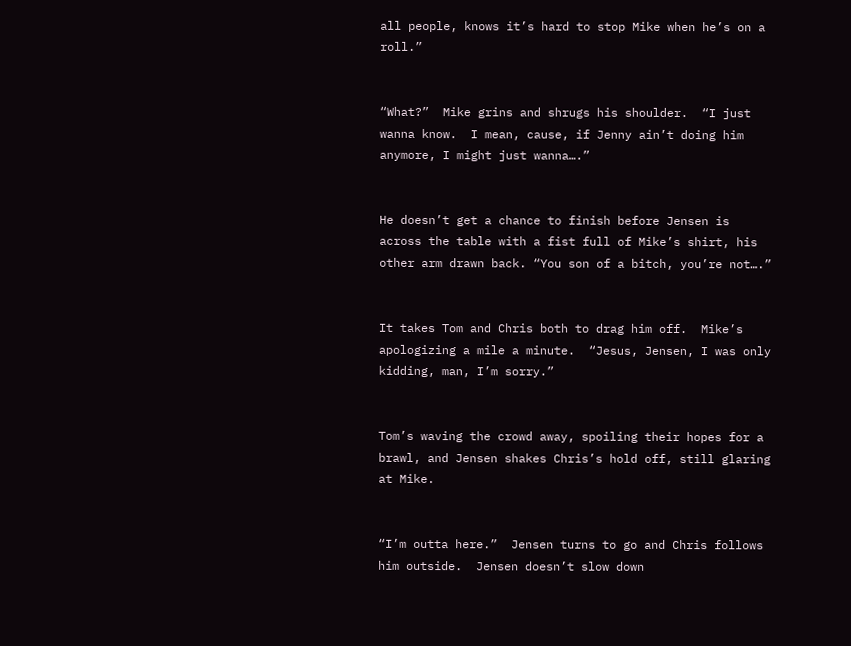all people, knows it’s hard to stop Mike when he’s on a roll.”


“What?”  Mike grins and shrugs his shoulder.  “I just wanna know.  I mean, cause, if Jenny ain’t doing him anymore, I might just wanna….”


He doesn’t get a chance to finish before Jensen is across the table with a fist full of Mike’s shirt, his other arm drawn back. “You son of a bitch, you’re not….”


It takes Tom and Chris both to drag him off.  Mike’s apologizing a mile a minute.  “Jesus, Jensen, I was only kidding, man, I’m sorry.”


Tom’s waving the crowd away, spoiling their hopes for a brawl, and Jensen shakes Chris’s hold off, still glaring at Mike.


“I’m outta here.”  Jensen turns to go and Chris follows him outside.  Jensen doesn’t slow down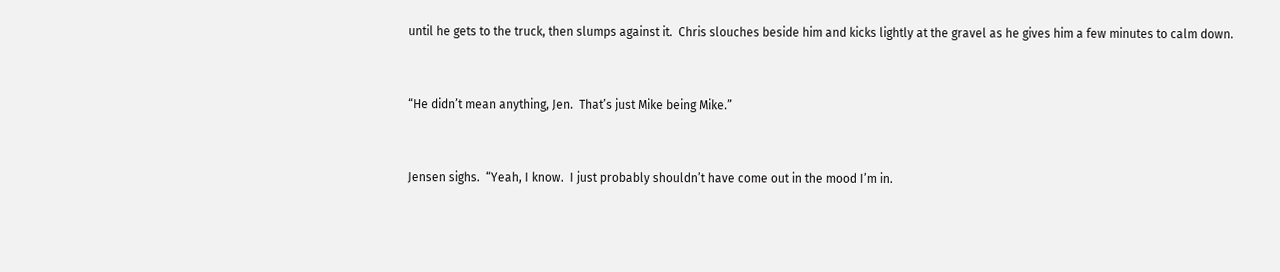until he gets to the truck, then slumps against it.  Chris slouches beside him and kicks lightly at the gravel as he gives him a few minutes to calm down.


“He didn’t mean anything, Jen.  That’s just Mike being Mike.”


Jensen sighs.  “Yeah, I know.  I just probably shouldn’t have come out in the mood I’m in.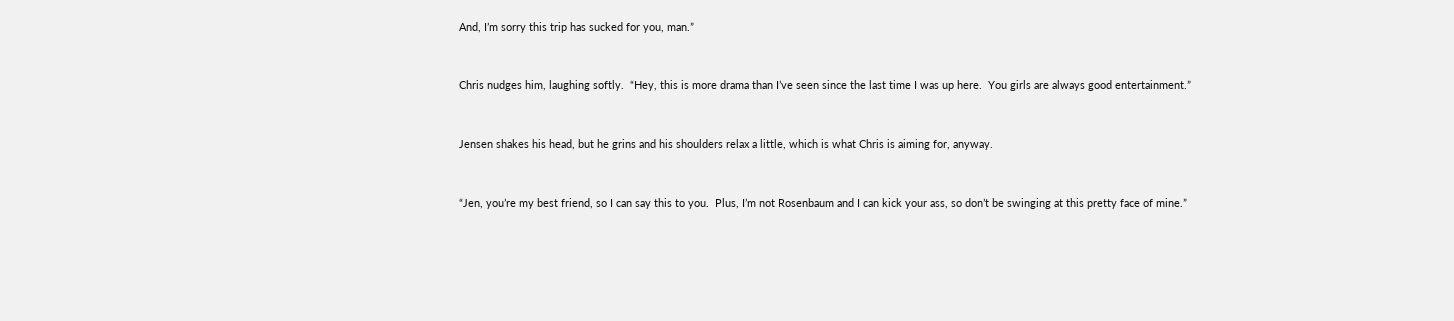And, I’m sorry this trip has sucked for you, man.”


Chris nudges him, laughing softly.  “Hey, this is more drama than I’ve seen since the last time I was up here.  You girls are always good entertainment.”


Jensen shakes his head, but he grins and his shoulders relax a little, which is what Chris is aiming for, anyway.


“Jen, you’re my best friend, so I can say this to you.  Plus, I’m not Rosenbaum and I can kick your ass, so don’t be swinging at this pretty face of mine.”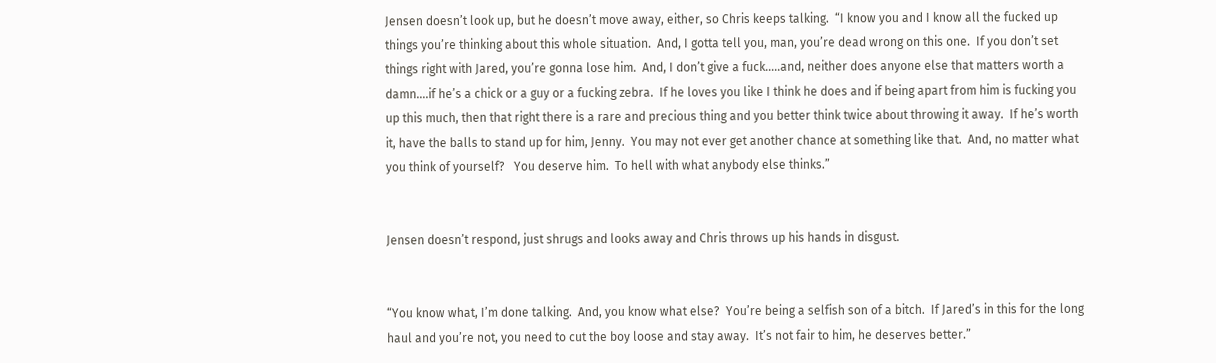Jensen doesn’t look up, but he doesn’t move away, either, so Chris keeps talking.  “I know you and I know all the fucked up things you’re thinking about this whole situation.  And, I gotta tell you, man, you’re dead wrong on this one.  If you don’t set things right with Jared, you’re gonna lose him.  And, I don’t give a fuck…..and, neither does anyone else that matters worth a damn….if he’s a chick or a guy or a fucking zebra.  If he loves you like I think he does and if being apart from him is fucking you up this much, then that right there is a rare and precious thing and you better think twice about throwing it away.  If he’s worth it, have the balls to stand up for him, Jenny.  You may not ever get another chance at something like that.  And, no matter what you think of yourself?   You deserve him.  To hell with what anybody else thinks.”


Jensen doesn’t respond, just shrugs and looks away and Chris throws up his hands in disgust.


“You know what, I’m done talking.  And, you know what else?  You’re being a selfish son of a bitch.  If Jared’s in this for the long haul and you’re not, you need to cut the boy loose and stay away.  It’s not fair to him, he deserves better.”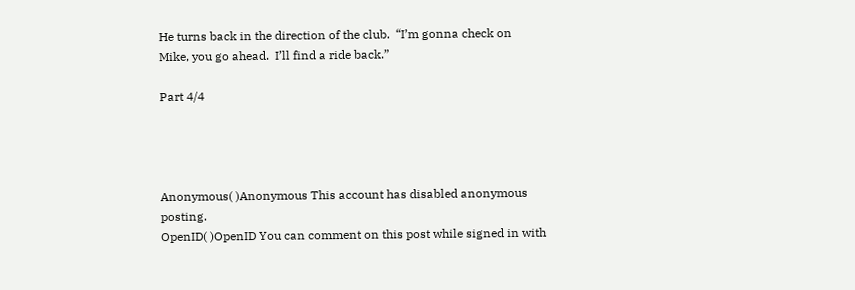He turns back in the direction of the club.  “I’m gonna check on Mike, you go ahead.  I’ll find a ride back.”

Part 4/4




Anonymous( )Anonymous This account has disabled anonymous posting.
OpenID( )OpenID You can comment on this post while signed in with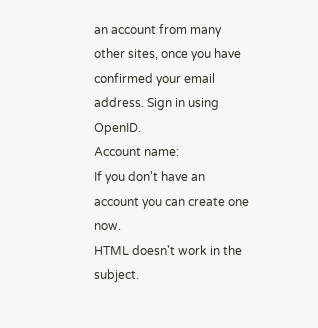an account from many other sites, once you have confirmed your email address. Sign in using OpenID.
Account name:
If you don't have an account you can create one now.
HTML doesn't work in the subject.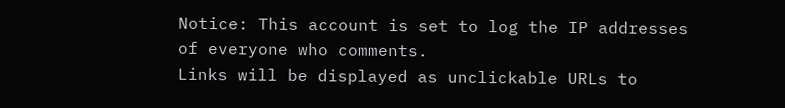Notice: This account is set to log the IP addresses of everyone who comments.
Links will be displayed as unclickable URLs to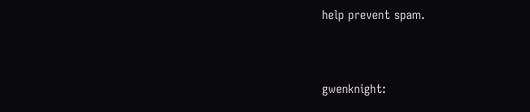help prevent spam.


gwenknight: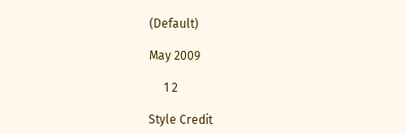(Default)

May 2009

     1 2

Style Credit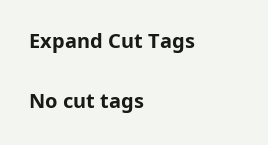Expand Cut Tags

No cut tags